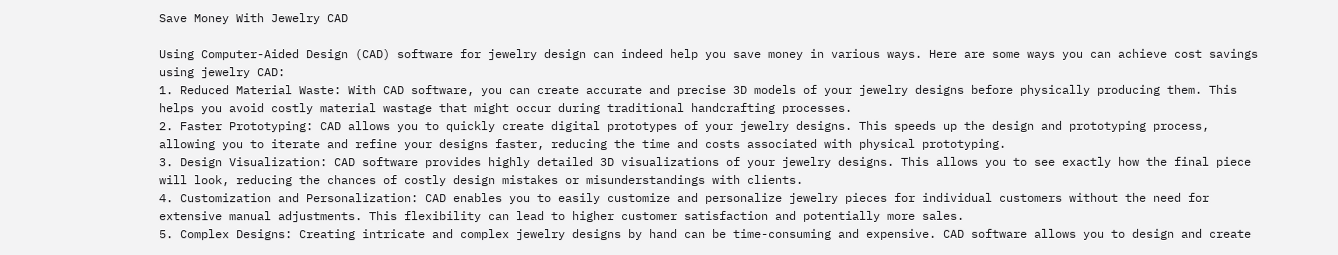Save Money With Jewelry CAD

Using Computer-Aided Design (CAD) software for jewelry design can indeed help you save money in various ways. Here are some ways you can achieve cost savings using jewelry CAD:
1. Reduced Material Waste: With CAD software, you can create accurate and precise 3D models of your jewelry designs before physically producing them. This helps you avoid costly material wastage that might occur during traditional handcrafting processes.
2. Faster Prototyping: CAD allows you to quickly create digital prototypes of your jewelry designs. This speeds up the design and prototyping process, allowing you to iterate and refine your designs faster, reducing the time and costs associated with physical prototyping.
3. Design Visualization: CAD software provides highly detailed 3D visualizations of your jewelry designs. This allows you to see exactly how the final piece will look, reducing the chances of costly design mistakes or misunderstandings with clients.
4. Customization and Personalization: CAD enables you to easily customize and personalize jewelry pieces for individual customers without the need for extensive manual adjustments. This flexibility can lead to higher customer satisfaction and potentially more sales.
5. Complex Designs: Creating intricate and complex jewelry designs by hand can be time-consuming and expensive. CAD software allows you to design and create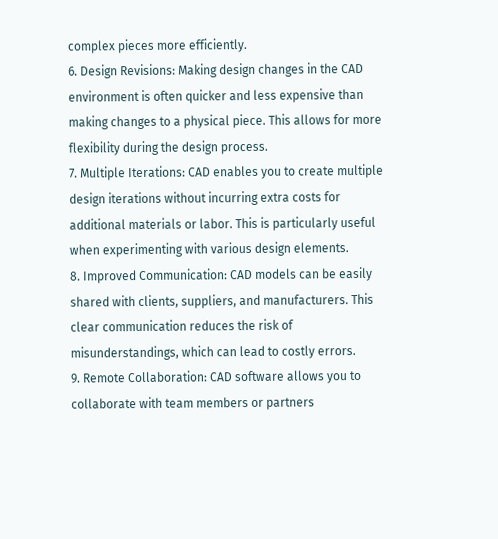complex pieces more efficiently.
6. Design Revisions: Making design changes in the CAD environment is often quicker and less expensive than making changes to a physical piece. This allows for more flexibility during the design process.
7. Multiple Iterations: CAD enables you to create multiple design iterations without incurring extra costs for additional materials or labor. This is particularly useful when experimenting with various design elements.
8. Improved Communication: CAD models can be easily shared with clients, suppliers, and manufacturers. This clear communication reduces the risk of misunderstandings, which can lead to costly errors.
9. Remote Collaboration: CAD software allows you to collaborate with team members or partners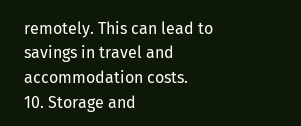remotely. This can lead to savings in travel and accommodation costs.
10. Storage and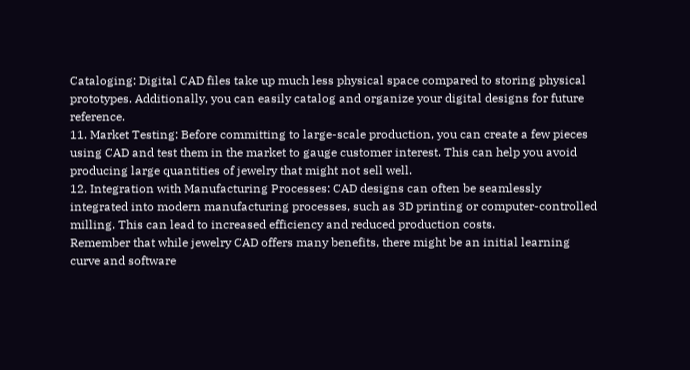Cataloging: Digital CAD files take up much less physical space compared to storing physical prototypes. Additionally, you can easily catalog and organize your digital designs for future reference.
11. Market Testing: Before committing to large-scale production, you can create a few pieces using CAD and test them in the market to gauge customer interest. This can help you avoid producing large quantities of jewelry that might not sell well.
12. Integration with Manufacturing Processes: CAD designs can often be seamlessly integrated into modern manufacturing processes, such as 3D printing or computer-controlled milling. This can lead to increased efficiency and reduced production costs.
Remember that while jewelry CAD offers many benefits, there might be an initial learning curve and software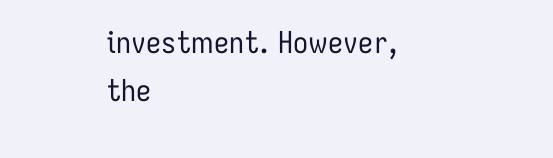investment. However, the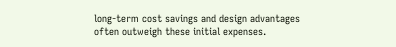long-term cost savings and design advantages often outweigh these initial expenses.